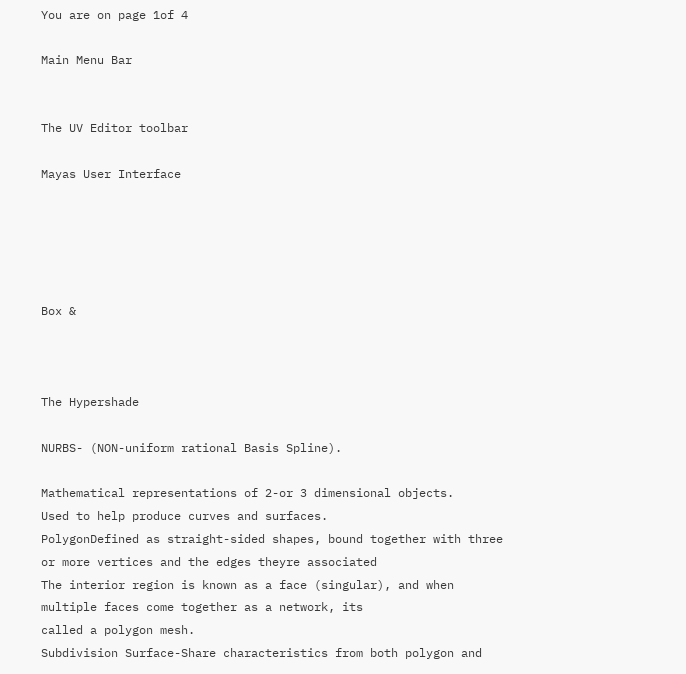You are on page 1of 4

Main Menu Bar


The UV Editor toolbar

Mayas User Interface





Box &



The Hypershade

NURBS- (NON-uniform rational Basis Spline).

Mathematical representations of 2-or 3 dimensional objects.
Used to help produce curves and surfaces.
PolygonDefined as straight-sided shapes, bound together with three or more vertices and the edges theyre associated
The interior region is known as a face (singular), and when multiple faces come together as a network, its
called a polygon mesh.
Subdivision Surface-Share characteristics from both polygon and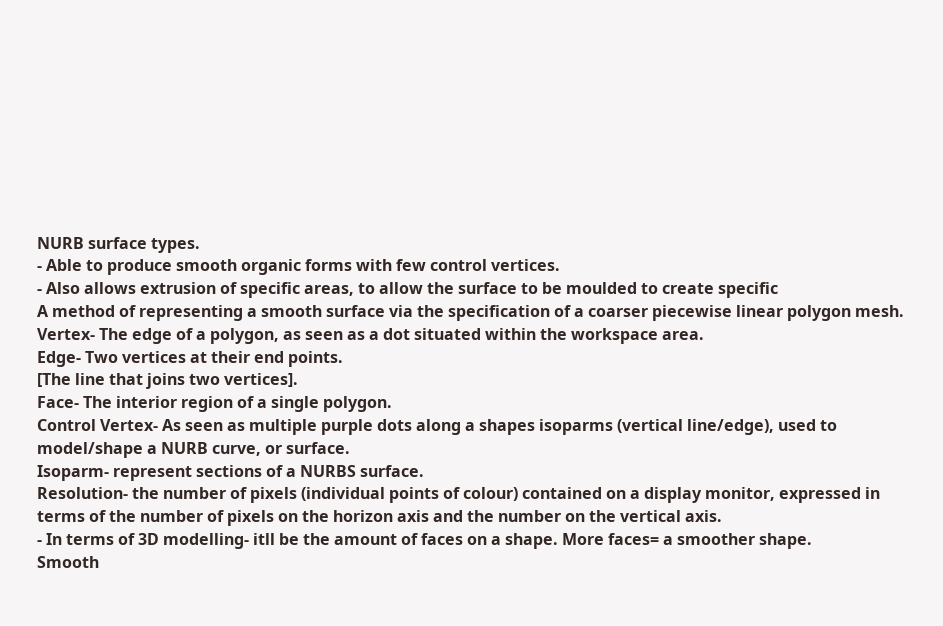NURB surface types.
- Able to produce smooth organic forms with few control vertices.
- Also allows extrusion of specific areas, to allow the surface to be moulded to create specific
A method of representing a smooth surface via the specification of a coarser piecewise linear polygon mesh.
Vertex- The edge of a polygon, as seen as a dot situated within the workspace area.
Edge- Two vertices at their end points.
[The line that joins two vertices].
Face- The interior region of a single polygon.
Control Vertex- As seen as multiple purple dots along a shapes isoparms (vertical line/edge), used to
model/shape a NURB curve, or surface.
Isoparm- represent sections of a NURBS surface.
Resolution- the number of pixels (individual points of colour) contained on a display monitor, expressed in
terms of the number of pixels on the horizon axis and the number on the vertical axis.
- In terms of 3D modelling- itll be the amount of faces on a shape. More faces= a smoother shape.
Smooth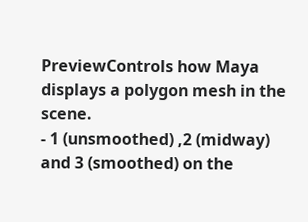PreviewControls how Maya displays a polygon mesh in the scene.
- 1 (unsmoothed) ,2 (midway) and 3 (smoothed) on the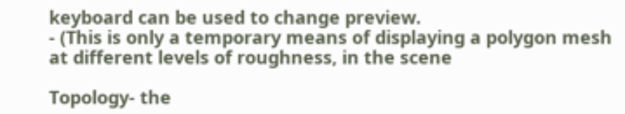keyboard can be used to change preview.
- (This is only a temporary means of displaying a polygon mesh at different levels of roughness, in the scene

Topology- the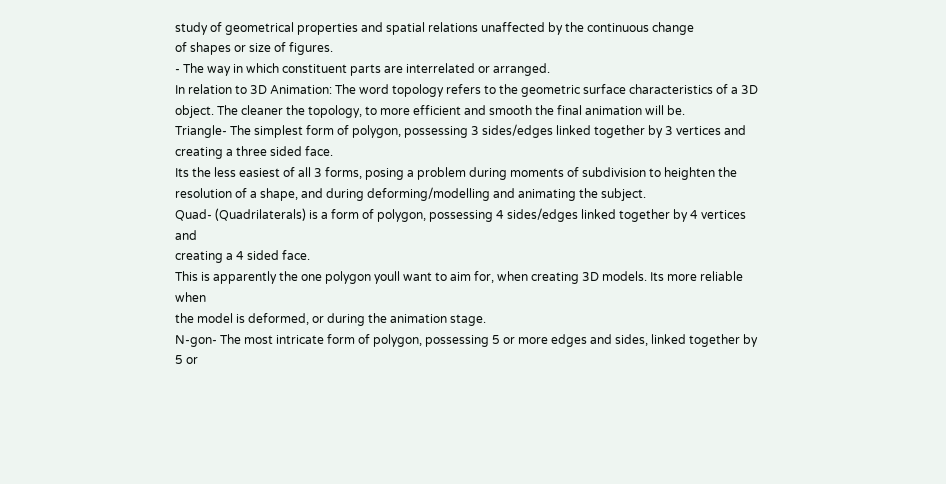study of geometrical properties and spatial relations unaffected by the continuous change
of shapes or size of figures.
- The way in which constituent parts are interrelated or arranged.
In relation to 3D Animation: The word topology refers to the geometric surface characteristics of a 3D
object. The cleaner the topology, to more efficient and smooth the final animation will be.
Triangle- The simplest form of polygon, possessing 3 sides/edges linked together by 3 vertices and
creating a three sided face.
Its the less easiest of all 3 forms, posing a problem during moments of subdivision to heighten the
resolution of a shape, and during deforming/modelling and animating the subject.
Quad- (Quadrilaterals) is a form of polygon, possessing 4 sides/edges linked together by 4 vertices and
creating a 4 sided face.
This is apparently the one polygon youll want to aim for, when creating 3D models. Its more reliable when
the model is deformed, or during the animation stage.
N-gon- The most intricate form of polygon, possessing 5 or more edges and sides, linked together by 5 or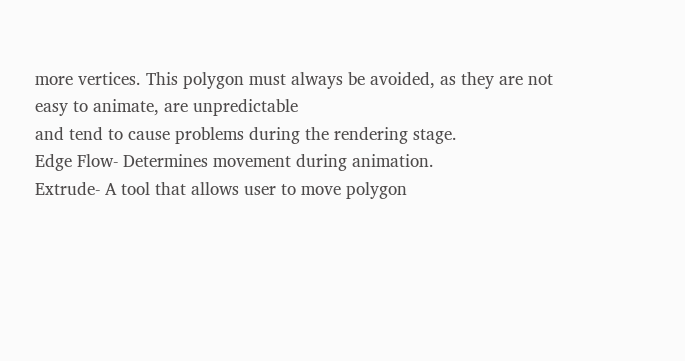more vertices. This polygon must always be avoided, as they are not easy to animate, are unpredictable
and tend to cause problems during the rendering stage.
Edge Flow- Determines movement during animation.
Extrude- A tool that allows user to move polygon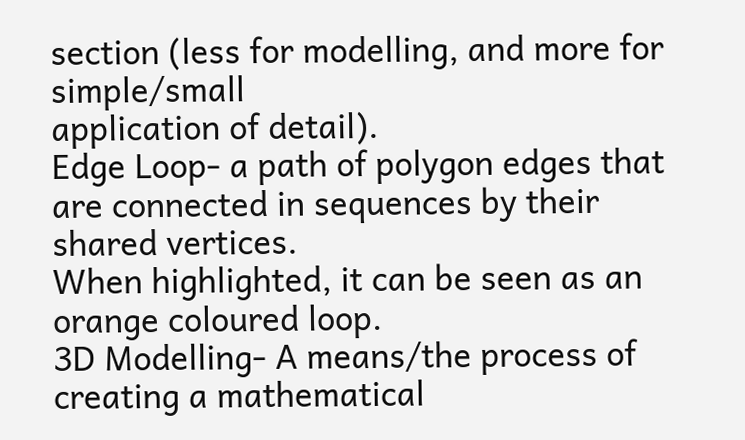section (less for modelling, and more for simple/small
application of detail).
Edge Loop- a path of polygon edges that are connected in sequences by their shared vertices.
When highlighted, it can be seen as an orange coloured loop.
3D Modelling- A means/the process of creating a mathematical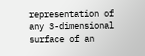representation of any 3-dimensional
surface of an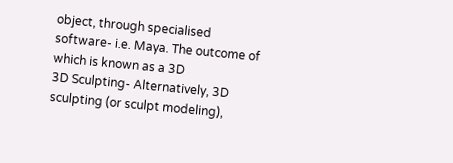object, through specialised software- i.e. Maya. The outcome of which is known as a 3D
3D Sculpting- Alternatively, 3D sculpting (or sculpt modeling),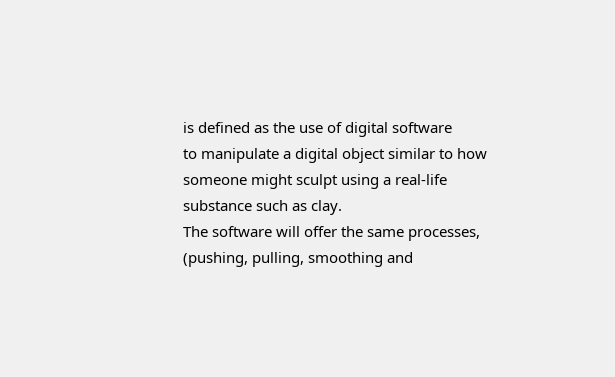is defined as the use of digital software
to manipulate a digital object similar to how someone might sculpt using a real-life substance such as clay.
The software will offer the same processes, (pushing, pulling, smoothing and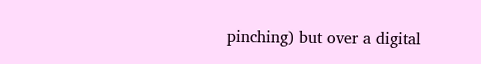pinching) but over a digital